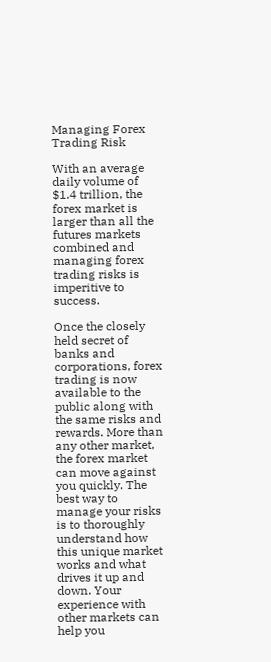Managing Forex Trading Risk

With an average daily volume of $1.4 trillion, the forex market is larger than all the futures markets combined and managing forex trading risks is imperitive to success.

Once the closely held secret of banks and corporations, forex trading is now available to the public along with the same risks and rewards. More than any other market, the forex market can move against you quickly. The best way to manage your risks is to thoroughly understand how this unique market works and what drives it up and down. Your experience with other markets can help you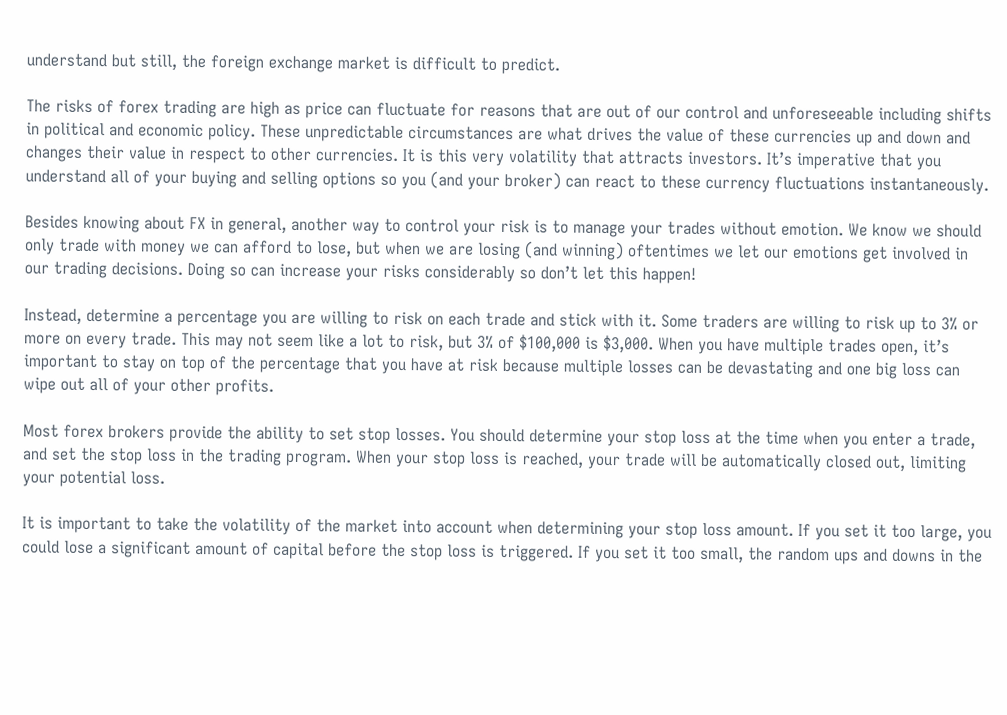understand but still, the foreign exchange market is difficult to predict.

The risks of forex trading are high as price can fluctuate for reasons that are out of our control and unforeseeable including shifts in political and economic policy. These unpredictable circumstances are what drives the value of these currencies up and down and changes their value in respect to other currencies. It is this very volatility that attracts investors. It’s imperative that you understand all of your buying and selling options so you (and your broker) can react to these currency fluctuations instantaneously.

Besides knowing about FX in general, another way to control your risk is to manage your trades without emotion. We know we should only trade with money we can afford to lose, but when we are losing (and winning) oftentimes we let our emotions get involved in our trading decisions. Doing so can increase your risks considerably so don’t let this happen!

Instead, determine a percentage you are willing to risk on each trade and stick with it. Some traders are willing to risk up to 3% or more on every trade. This may not seem like a lot to risk, but 3% of $100,000 is $3,000. When you have multiple trades open, it’s important to stay on top of the percentage that you have at risk because multiple losses can be devastating and one big loss can wipe out all of your other profits.

Most forex brokers provide the ability to set stop losses. You should determine your stop loss at the time when you enter a trade, and set the stop loss in the trading program. When your stop loss is reached, your trade will be automatically closed out, limiting your potential loss.

It is important to take the volatility of the market into account when determining your stop loss amount. If you set it too large, you could lose a significant amount of capital before the stop loss is triggered. If you set it too small, the random ups and downs in the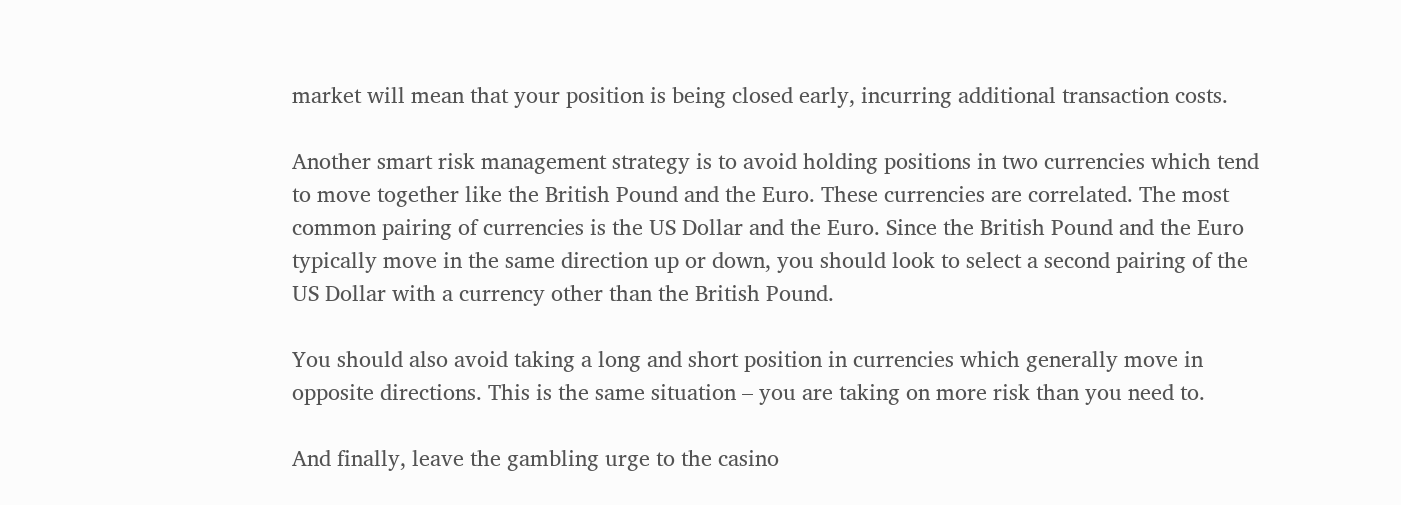market will mean that your position is being closed early, incurring additional transaction costs.

Another smart risk management strategy is to avoid holding positions in two currencies which tend to move together like the British Pound and the Euro. These currencies are correlated. The most common pairing of currencies is the US Dollar and the Euro. Since the British Pound and the Euro typically move in the same direction up or down, you should look to select a second pairing of the US Dollar with a currency other than the British Pound.

You should also avoid taking a long and short position in currencies which generally move in opposite directions. This is the same situation – you are taking on more risk than you need to.

And finally, leave the gambling urge to the casino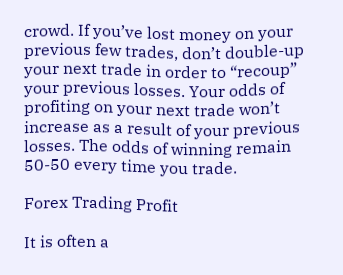crowd. If you’ve lost money on your previous few trades, don’t double-up your next trade in order to “recoup” your previous losses. Your odds of profiting on your next trade won’t increase as a result of your previous losses. The odds of winning remain 50-50 every time you trade.

Forex Trading Profit

It is often a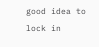good idea to lock in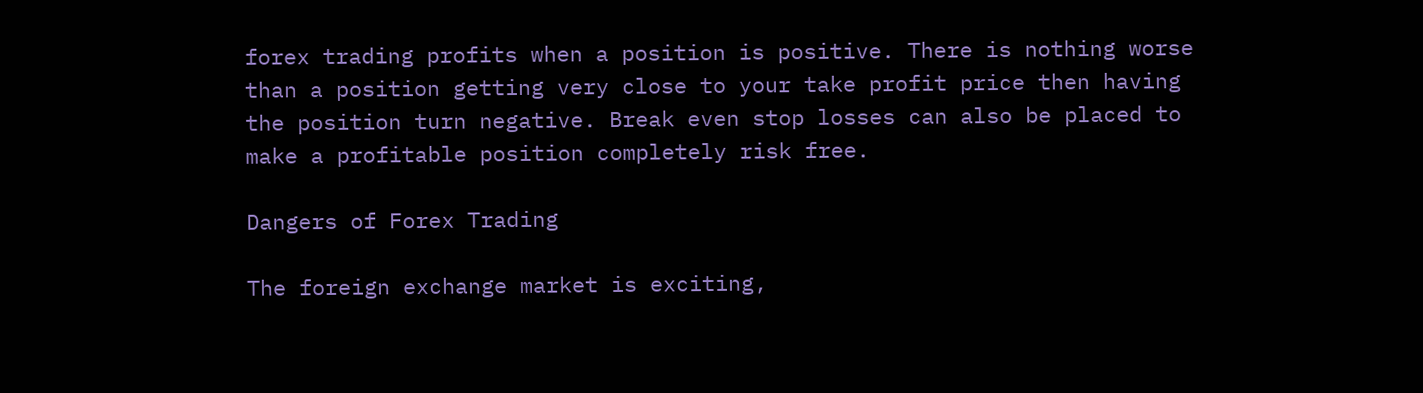forex trading profits when a position is positive. There is nothing worse than a position getting very close to your take profit price then having the position turn negative. Break even stop losses can also be placed to make a profitable position completely risk free.

Dangers of Forex Trading

The foreign exchange market is exciting,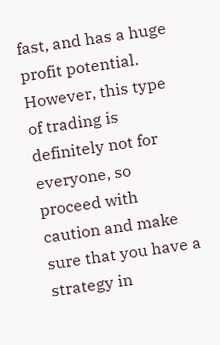fast, and has a huge profit potential. However, this type of trading is definitely not for everyone, so proceed with caution and make sure that you have a strategy in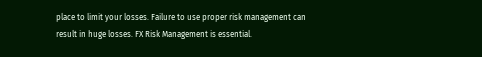place to limit your losses. Failure to use proper risk management can result in huge losses. FX Risk Management is essential.